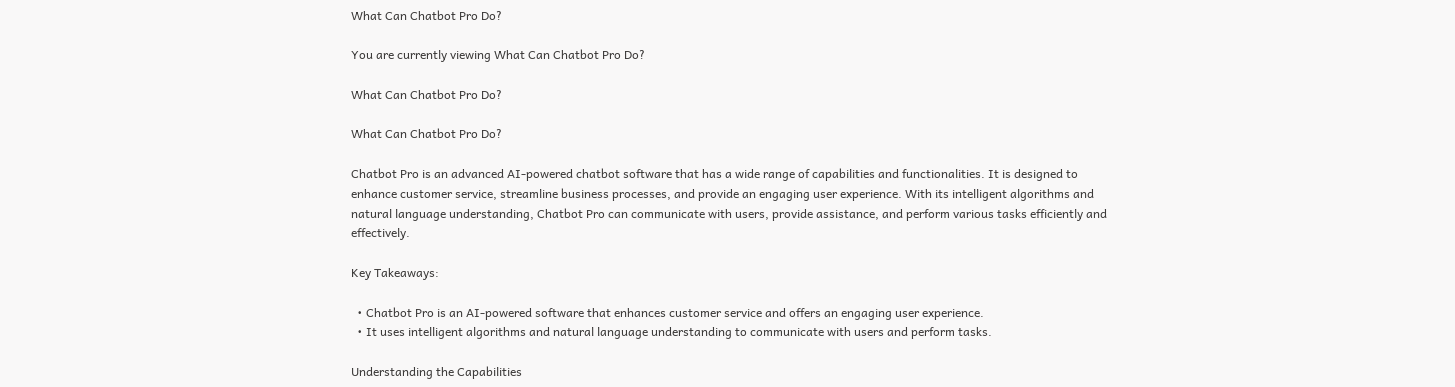What Can Chatbot Pro Do?

You are currently viewing What Can Chatbot Pro Do?

What Can Chatbot Pro Do?

What Can Chatbot Pro Do?

Chatbot Pro is an advanced AI-powered chatbot software that has a wide range of capabilities and functionalities. It is designed to enhance customer service, streamline business processes, and provide an engaging user experience. With its intelligent algorithms and natural language understanding, Chatbot Pro can communicate with users, provide assistance, and perform various tasks efficiently and effectively.

Key Takeaways:

  • Chatbot Pro is an AI-powered software that enhances customer service and offers an engaging user experience.
  • It uses intelligent algorithms and natural language understanding to communicate with users and perform tasks.

Understanding the Capabilities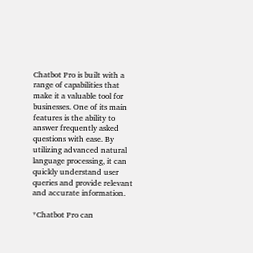Chatbot Pro is built with a range of capabilities that make it a valuable tool for businesses. One of its main features is the ability to answer frequently asked questions with ease. By utilizing advanced natural language processing, it can quickly understand user queries and provide relevant and accurate information.

*Chatbot Pro can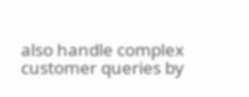also handle complex customer queries by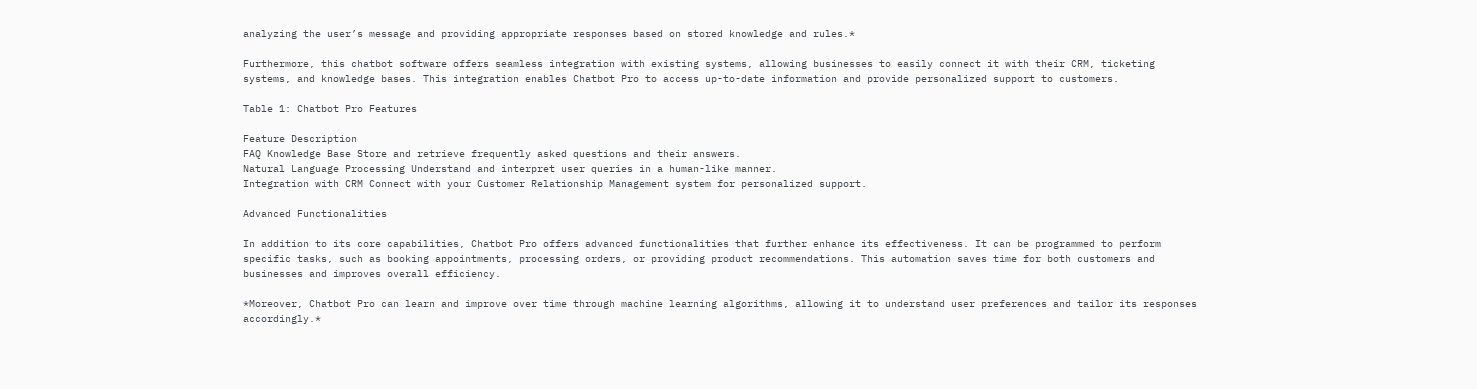analyzing the user’s message and providing appropriate responses based on stored knowledge and rules.*

Furthermore, this chatbot software offers seamless integration with existing systems, allowing businesses to easily connect it with their CRM, ticketing systems, and knowledge bases. This integration enables Chatbot Pro to access up-to-date information and provide personalized support to customers.

Table 1: Chatbot Pro Features

Feature Description
FAQ Knowledge Base Store and retrieve frequently asked questions and their answers.
Natural Language Processing Understand and interpret user queries in a human-like manner.
Integration with CRM Connect with your Customer Relationship Management system for personalized support.

Advanced Functionalities

In addition to its core capabilities, Chatbot Pro offers advanced functionalities that further enhance its effectiveness. It can be programmed to perform specific tasks, such as booking appointments, processing orders, or providing product recommendations. This automation saves time for both customers and businesses and improves overall efficiency.

*Moreover, Chatbot Pro can learn and improve over time through machine learning algorithms, allowing it to understand user preferences and tailor its responses accordingly.*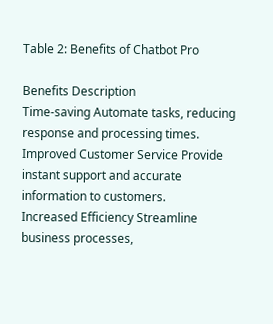Table 2: Benefits of Chatbot Pro

Benefits Description
Time-saving Automate tasks, reducing response and processing times.
Improved Customer Service Provide instant support and accurate information to customers.
Increased Efficiency Streamline business processes,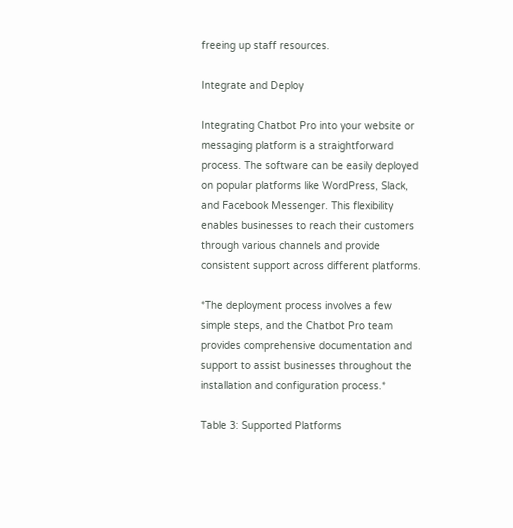freeing up staff resources.

Integrate and Deploy

Integrating Chatbot Pro into your website or messaging platform is a straightforward process. The software can be easily deployed on popular platforms like WordPress, Slack, and Facebook Messenger. This flexibility enables businesses to reach their customers through various channels and provide consistent support across different platforms.

*The deployment process involves a few simple steps, and the Chatbot Pro team provides comprehensive documentation and support to assist businesses throughout the installation and configuration process.*

Table 3: Supported Platforms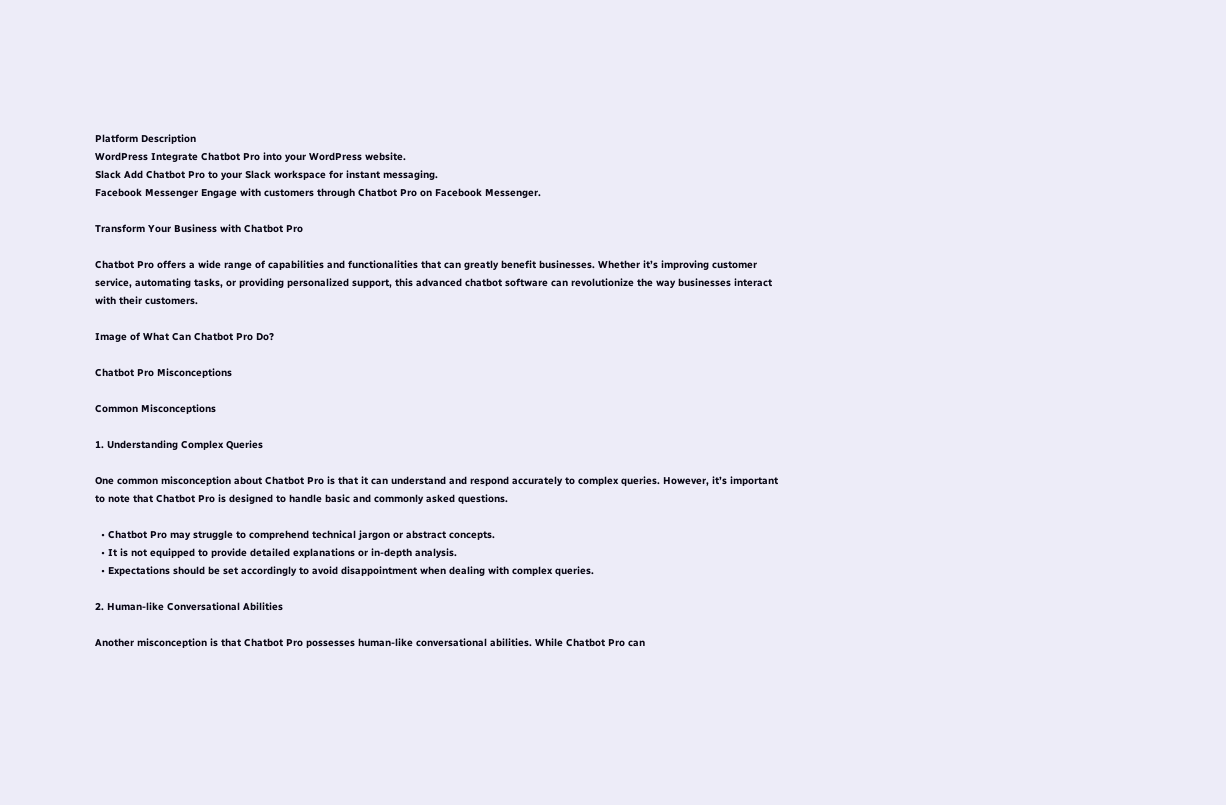Platform Description
WordPress Integrate Chatbot Pro into your WordPress website.
Slack Add Chatbot Pro to your Slack workspace for instant messaging.
Facebook Messenger Engage with customers through Chatbot Pro on Facebook Messenger.

Transform Your Business with Chatbot Pro

Chatbot Pro offers a wide range of capabilities and functionalities that can greatly benefit businesses. Whether it’s improving customer service, automating tasks, or providing personalized support, this advanced chatbot software can revolutionize the way businesses interact with their customers.

Image of What Can Chatbot Pro Do?

Chatbot Pro Misconceptions

Common Misconceptions

1. Understanding Complex Queries

One common misconception about Chatbot Pro is that it can understand and respond accurately to complex queries. However, it’s important to note that Chatbot Pro is designed to handle basic and commonly asked questions.

  • Chatbot Pro may struggle to comprehend technical jargon or abstract concepts.
  • It is not equipped to provide detailed explanations or in-depth analysis.
  • Expectations should be set accordingly to avoid disappointment when dealing with complex queries.

2. Human-like Conversational Abilities

Another misconception is that Chatbot Pro possesses human-like conversational abilities. While Chatbot Pro can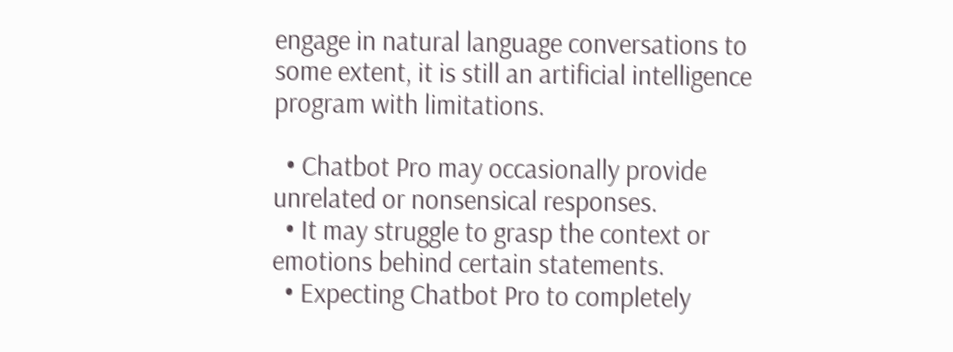engage in natural language conversations to some extent, it is still an artificial intelligence program with limitations.

  • Chatbot Pro may occasionally provide unrelated or nonsensical responses.
  • It may struggle to grasp the context or emotions behind certain statements.
  • Expecting Chatbot Pro to completely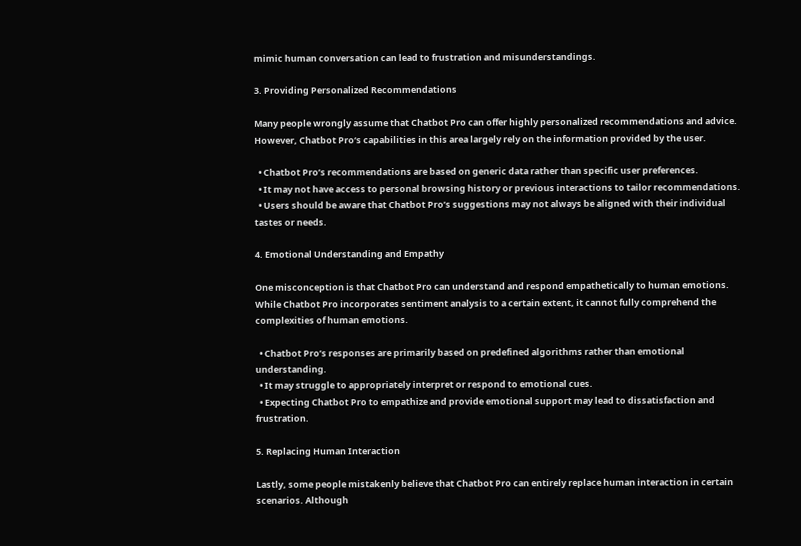mimic human conversation can lead to frustration and misunderstandings.

3. Providing Personalized Recommendations

Many people wrongly assume that Chatbot Pro can offer highly personalized recommendations and advice. However, Chatbot Pro‘s capabilities in this area largely rely on the information provided by the user.

  • Chatbot Pro’s recommendations are based on generic data rather than specific user preferences.
  • It may not have access to personal browsing history or previous interactions to tailor recommendations.
  • Users should be aware that Chatbot Pro’s suggestions may not always be aligned with their individual tastes or needs.

4. Emotional Understanding and Empathy

One misconception is that Chatbot Pro can understand and respond empathetically to human emotions. While Chatbot Pro incorporates sentiment analysis to a certain extent, it cannot fully comprehend the complexities of human emotions.

  • Chatbot Pro’s responses are primarily based on predefined algorithms rather than emotional understanding.
  • It may struggle to appropriately interpret or respond to emotional cues.
  • Expecting Chatbot Pro to empathize and provide emotional support may lead to dissatisfaction and frustration.

5. Replacing Human Interaction

Lastly, some people mistakenly believe that Chatbot Pro can entirely replace human interaction in certain scenarios. Although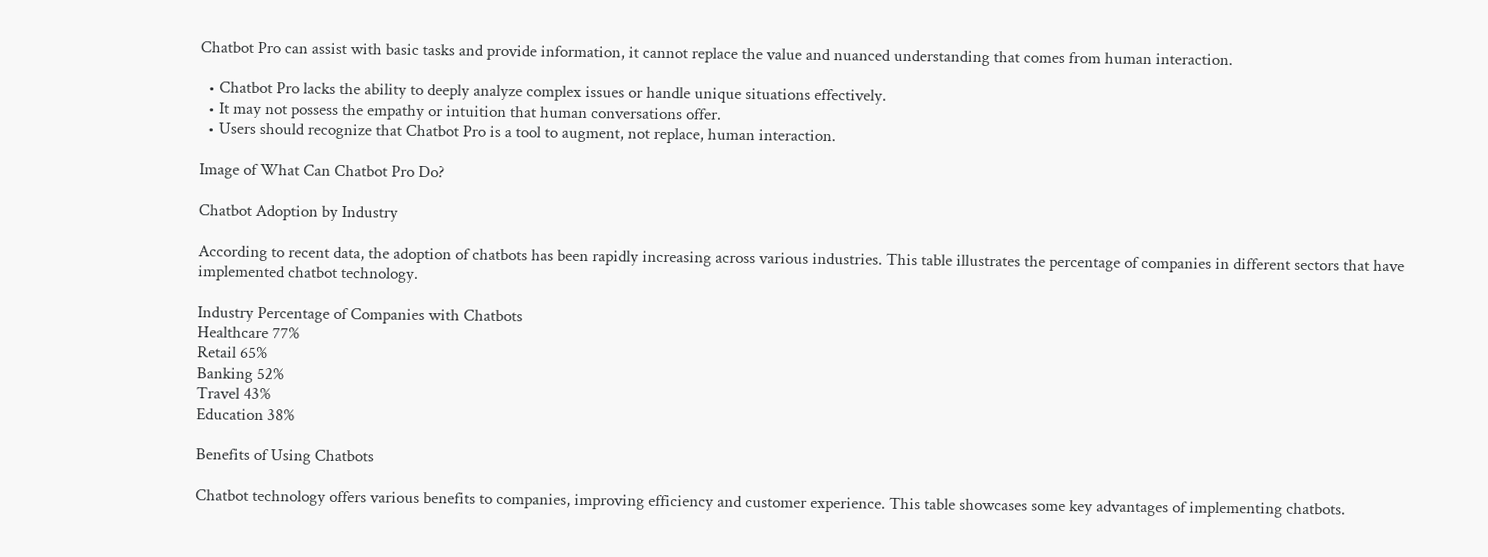Chatbot Pro can assist with basic tasks and provide information, it cannot replace the value and nuanced understanding that comes from human interaction.

  • Chatbot Pro lacks the ability to deeply analyze complex issues or handle unique situations effectively.
  • It may not possess the empathy or intuition that human conversations offer.
  • Users should recognize that Chatbot Pro is a tool to augment, not replace, human interaction.

Image of What Can Chatbot Pro Do?

Chatbot Adoption by Industry

According to recent data, the adoption of chatbots has been rapidly increasing across various industries. This table illustrates the percentage of companies in different sectors that have implemented chatbot technology.

Industry Percentage of Companies with Chatbots
Healthcare 77%
Retail 65%
Banking 52%
Travel 43%
Education 38%

Benefits of Using Chatbots

Chatbot technology offers various benefits to companies, improving efficiency and customer experience. This table showcases some key advantages of implementing chatbots.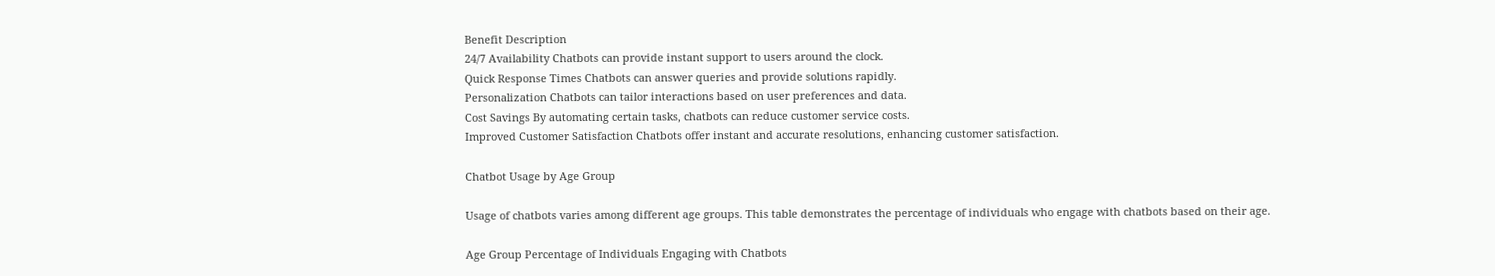Benefit Description
24/7 Availability Chatbots can provide instant support to users around the clock.
Quick Response Times Chatbots can answer queries and provide solutions rapidly.
Personalization Chatbots can tailor interactions based on user preferences and data.
Cost Savings By automating certain tasks, chatbots can reduce customer service costs.
Improved Customer Satisfaction Chatbots offer instant and accurate resolutions, enhancing customer satisfaction.

Chatbot Usage by Age Group

Usage of chatbots varies among different age groups. This table demonstrates the percentage of individuals who engage with chatbots based on their age.

Age Group Percentage of Individuals Engaging with Chatbots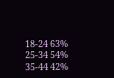18-24 63%
25-34 54%
35-44 42%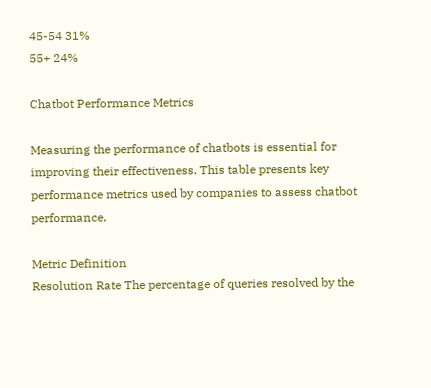45-54 31%
55+ 24%

Chatbot Performance Metrics

Measuring the performance of chatbots is essential for improving their effectiveness. This table presents key performance metrics used by companies to assess chatbot performance.

Metric Definition
Resolution Rate The percentage of queries resolved by the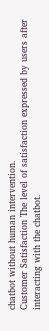chatbot without human intervention.
Customer Satisfaction The level of satisfaction expressed by users after interacting with the chatbot.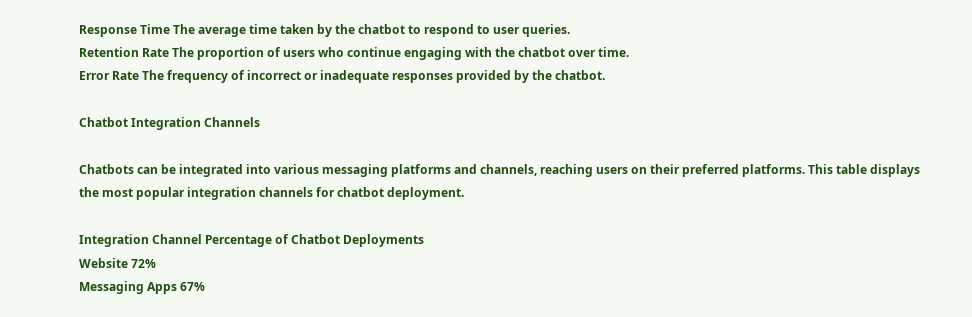Response Time The average time taken by the chatbot to respond to user queries.
Retention Rate The proportion of users who continue engaging with the chatbot over time.
Error Rate The frequency of incorrect or inadequate responses provided by the chatbot.

Chatbot Integration Channels

Chatbots can be integrated into various messaging platforms and channels, reaching users on their preferred platforms. This table displays the most popular integration channels for chatbot deployment.

Integration Channel Percentage of Chatbot Deployments
Website 72%
Messaging Apps 67%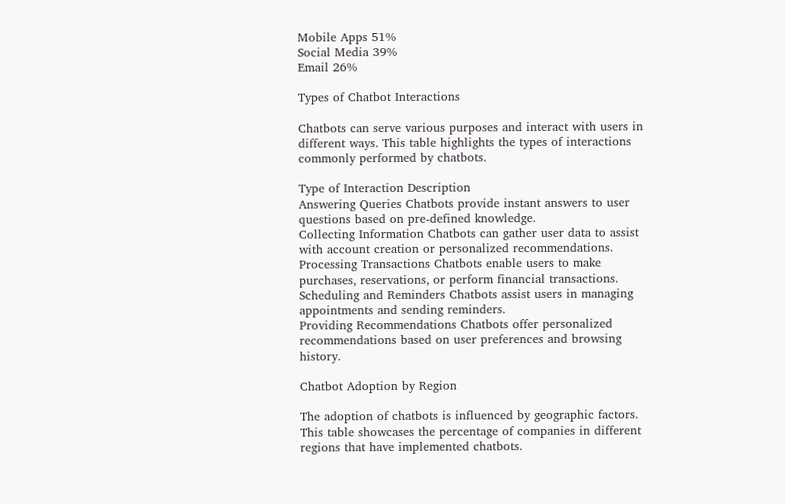Mobile Apps 51%
Social Media 39%
Email 26%

Types of Chatbot Interactions

Chatbots can serve various purposes and interact with users in different ways. This table highlights the types of interactions commonly performed by chatbots.

Type of Interaction Description
Answering Queries Chatbots provide instant answers to user questions based on pre-defined knowledge.
Collecting Information Chatbots can gather user data to assist with account creation or personalized recommendations.
Processing Transactions Chatbots enable users to make purchases, reservations, or perform financial transactions.
Scheduling and Reminders Chatbots assist users in managing appointments and sending reminders.
Providing Recommendations Chatbots offer personalized recommendations based on user preferences and browsing history.

Chatbot Adoption by Region

The adoption of chatbots is influenced by geographic factors. This table showcases the percentage of companies in different regions that have implemented chatbots.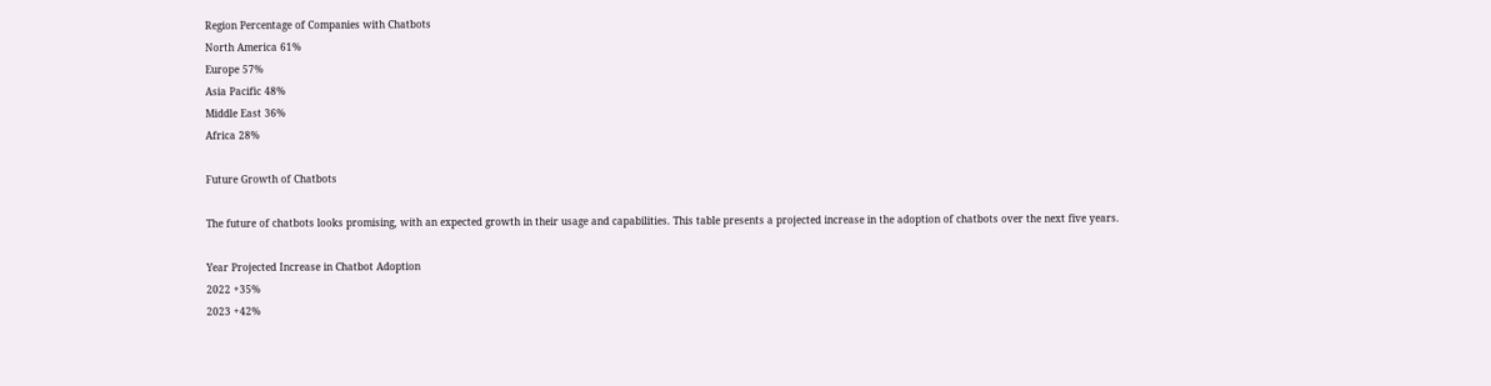Region Percentage of Companies with Chatbots
North America 61%
Europe 57%
Asia Pacific 48%
Middle East 36%
Africa 28%

Future Growth of Chatbots

The future of chatbots looks promising, with an expected growth in their usage and capabilities. This table presents a projected increase in the adoption of chatbots over the next five years.

Year Projected Increase in Chatbot Adoption
2022 +35%
2023 +42%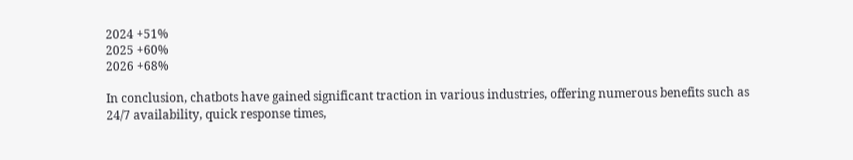2024 +51%
2025 +60%
2026 +68%

In conclusion, chatbots have gained significant traction in various industries, offering numerous benefits such as 24/7 availability, quick response times,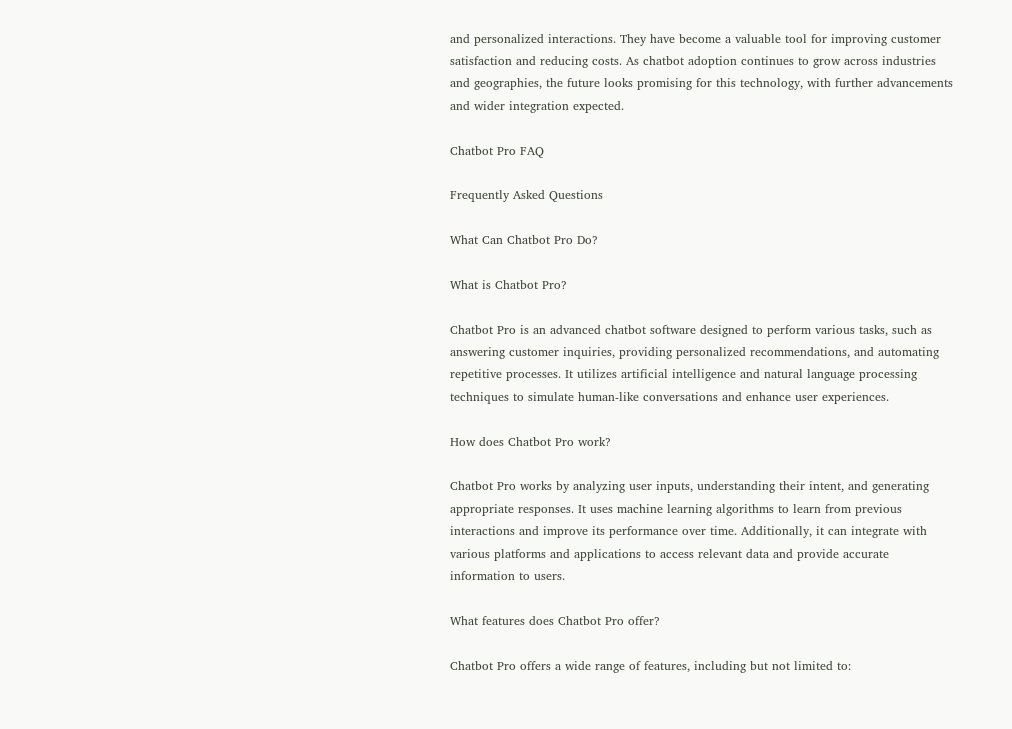and personalized interactions. They have become a valuable tool for improving customer satisfaction and reducing costs. As chatbot adoption continues to grow across industries and geographies, the future looks promising for this technology, with further advancements and wider integration expected.

Chatbot Pro FAQ

Frequently Asked Questions

What Can Chatbot Pro Do?

What is Chatbot Pro?

Chatbot Pro is an advanced chatbot software designed to perform various tasks, such as answering customer inquiries, providing personalized recommendations, and automating repetitive processes. It utilizes artificial intelligence and natural language processing techniques to simulate human-like conversations and enhance user experiences.

How does Chatbot Pro work?

Chatbot Pro works by analyzing user inputs, understanding their intent, and generating appropriate responses. It uses machine learning algorithms to learn from previous interactions and improve its performance over time. Additionally, it can integrate with various platforms and applications to access relevant data and provide accurate information to users.

What features does Chatbot Pro offer?

Chatbot Pro offers a wide range of features, including but not limited to: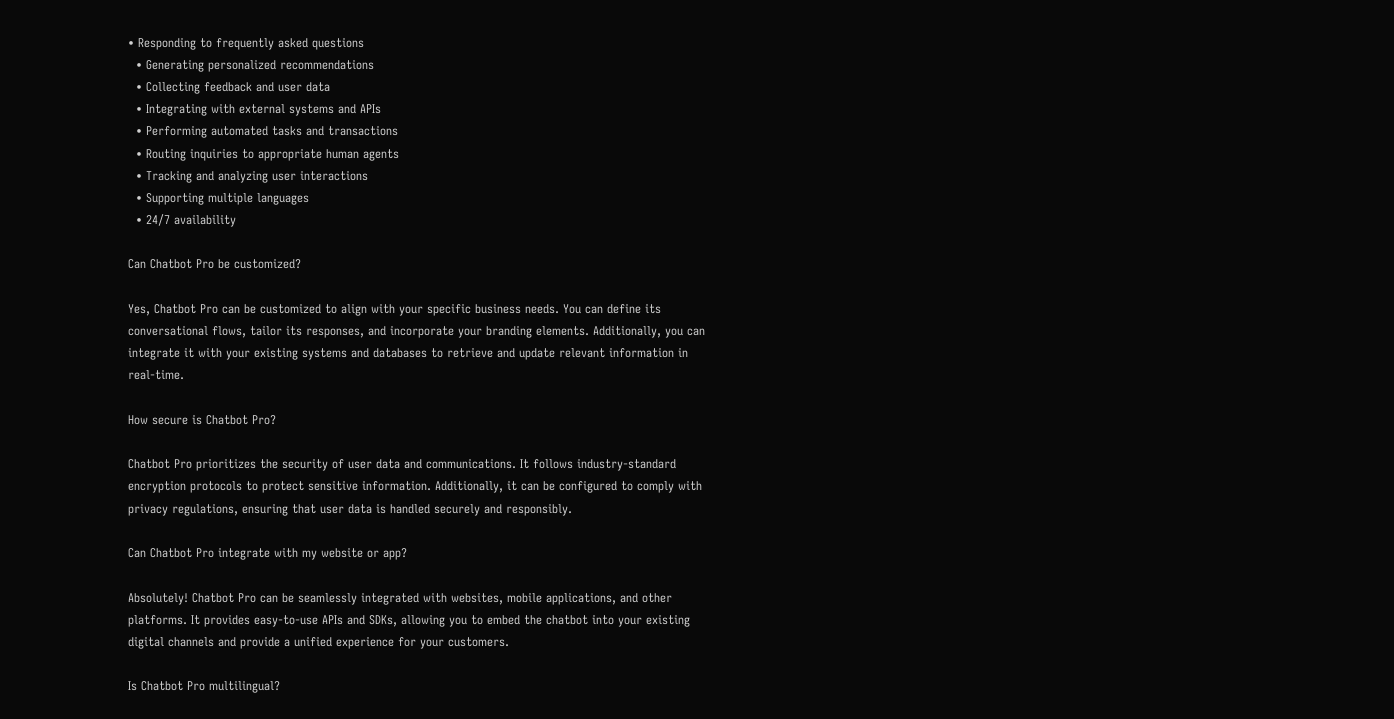• Responding to frequently asked questions
  • Generating personalized recommendations
  • Collecting feedback and user data
  • Integrating with external systems and APIs
  • Performing automated tasks and transactions
  • Routing inquiries to appropriate human agents
  • Tracking and analyzing user interactions
  • Supporting multiple languages
  • 24/7 availability

Can Chatbot Pro be customized?

Yes, Chatbot Pro can be customized to align with your specific business needs. You can define its conversational flows, tailor its responses, and incorporate your branding elements. Additionally, you can integrate it with your existing systems and databases to retrieve and update relevant information in real-time.

How secure is Chatbot Pro?

Chatbot Pro prioritizes the security of user data and communications. It follows industry-standard encryption protocols to protect sensitive information. Additionally, it can be configured to comply with privacy regulations, ensuring that user data is handled securely and responsibly.

Can Chatbot Pro integrate with my website or app?

Absolutely! Chatbot Pro can be seamlessly integrated with websites, mobile applications, and other platforms. It provides easy-to-use APIs and SDKs, allowing you to embed the chatbot into your existing digital channels and provide a unified experience for your customers.

Is Chatbot Pro multilingual?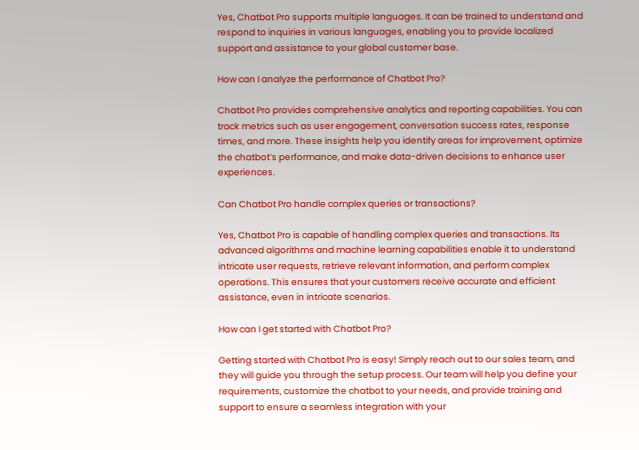Yes, Chatbot Pro supports multiple languages. It can be trained to understand and respond to inquiries in various languages, enabling you to provide localized support and assistance to your global customer base.

How can I analyze the performance of Chatbot Pro?

Chatbot Pro provides comprehensive analytics and reporting capabilities. You can track metrics such as user engagement, conversation success rates, response times, and more. These insights help you identify areas for improvement, optimize the chatbot’s performance, and make data-driven decisions to enhance user experiences.

Can Chatbot Pro handle complex queries or transactions?

Yes, Chatbot Pro is capable of handling complex queries and transactions. Its advanced algorithms and machine learning capabilities enable it to understand intricate user requests, retrieve relevant information, and perform complex operations. This ensures that your customers receive accurate and efficient assistance, even in intricate scenarios.

How can I get started with Chatbot Pro?

Getting started with Chatbot Pro is easy! Simply reach out to our sales team, and they will guide you through the setup process. Our team will help you define your requirements, customize the chatbot to your needs, and provide training and support to ensure a seamless integration with your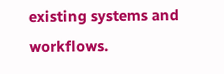existing systems and workflows.